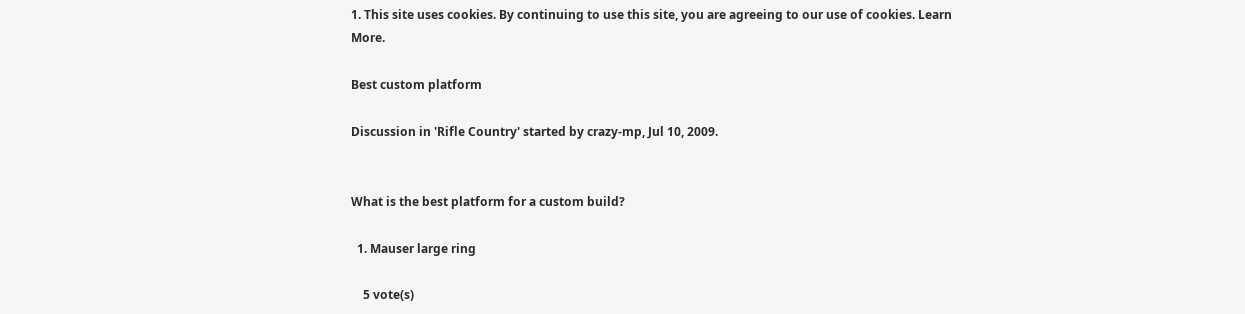1. This site uses cookies. By continuing to use this site, you are agreeing to our use of cookies. Learn More.

Best custom platform

Discussion in 'Rifle Country' started by crazy-mp, Jul 10, 2009.


What is the best platform for a custom build?

  1. Mauser large ring

    5 vote(s)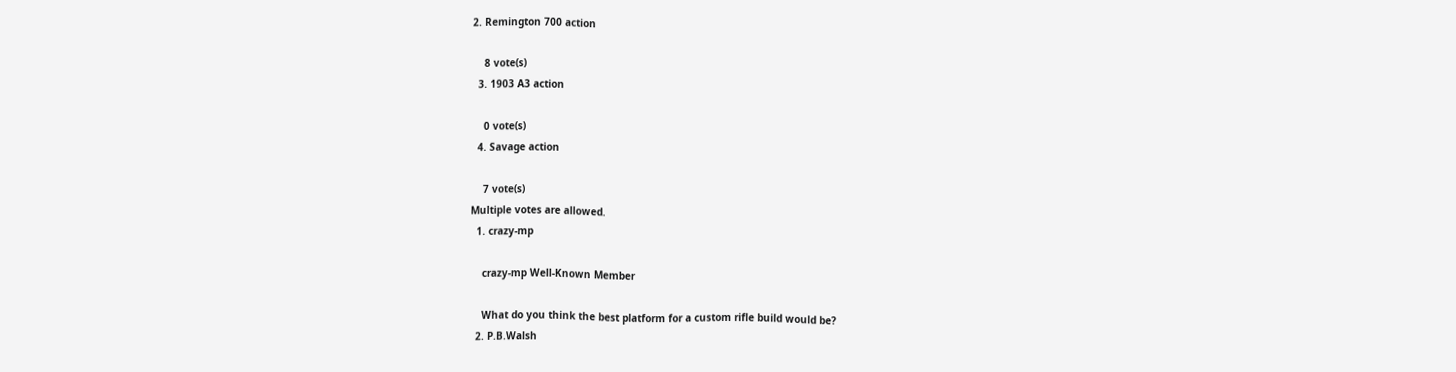2. Remington 700 action

    8 vote(s)
  3. 1903 A3 action

    0 vote(s)
  4. Savage action

    7 vote(s)
Multiple votes are allowed.
  1. crazy-mp

    crazy-mp Well-Known Member

    What do you think the best platform for a custom rifle build would be?
  2. P.B.Walsh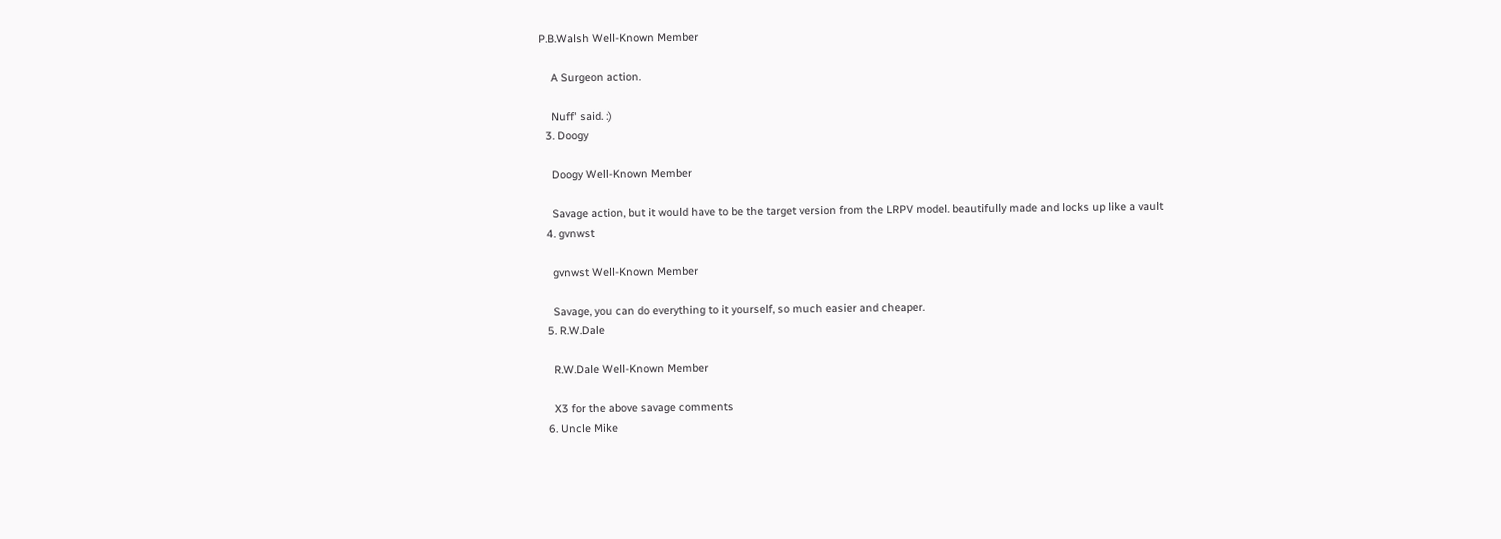P.B.Walsh Well-Known Member

    A Surgeon action.

    Nuff' said. :)
  3. Doogy

    Doogy Well-Known Member

    Savage action, but it would have to be the target version from the LRPV model. beautifully made and locks up like a vault
  4. gvnwst

    gvnwst Well-Known Member

    Savage, you can do everything to it yourself, so much easier and cheaper.
  5. R.W.Dale

    R.W.Dale Well-Known Member

    X3 for the above savage comments
  6. Uncle Mike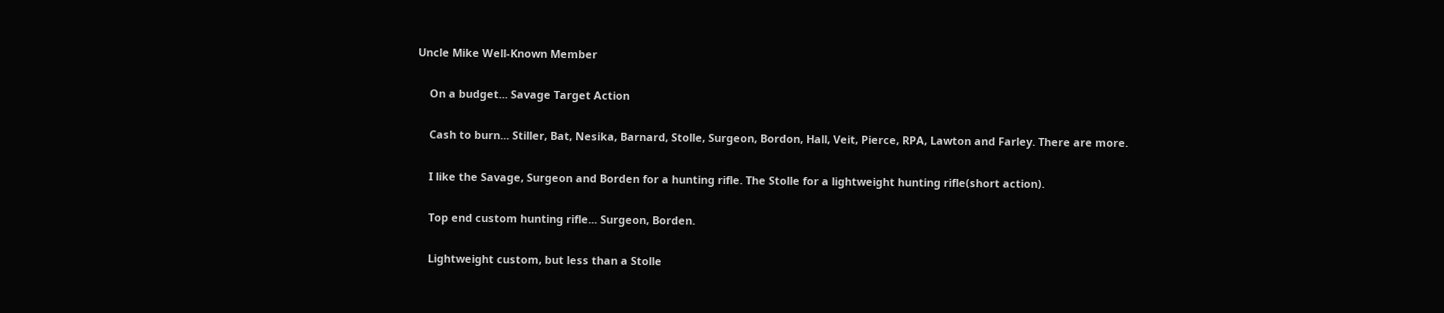Uncle Mike Well-Known Member

    On a budget... Savage Target Action

    Cash to burn... Stiller, Bat, Nesika, Barnard, Stolle, Surgeon, Bordon, Hall, Veit, Pierce, RPA, Lawton and Farley. There are more.

    I like the Savage, Surgeon and Borden for a hunting rifle. The Stolle for a lightweight hunting rifle(short action).

    Top end custom hunting rifle... Surgeon, Borden.

    Lightweight custom, but less than a Stolle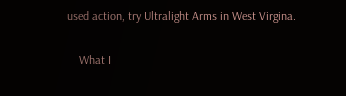used action, try Ultralight Arms in West Virgina.

    What I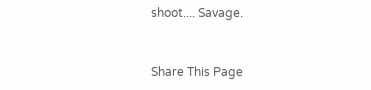shoot.... Savage.


Share This Page